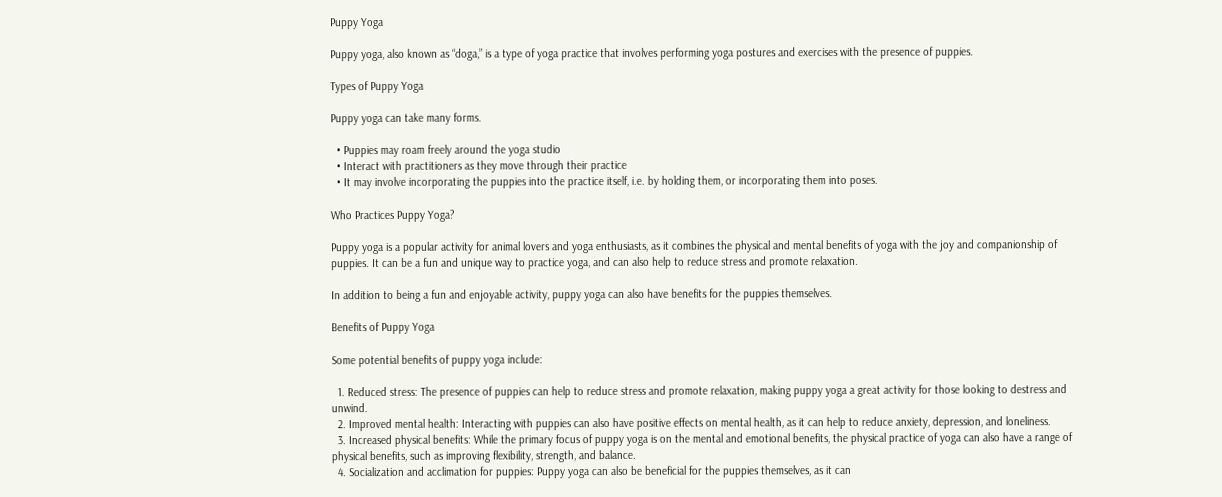Puppy Yoga

Puppy yoga, also known as “doga,” is a type of yoga practice that involves performing yoga postures and exercises with the presence of puppies.

Types of Puppy Yoga

Puppy yoga can take many forms.

  • Puppies may roam freely around the yoga studio
  • Interact with practitioners as they move through their practice
  • It may involve incorporating the puppies into the practice itself, i.e. by holding them, or incorporating them into poses.

Who Practices Puppy Yoga?

Puppy yoga is a popular activity for animal lovers and yoga enthusiasts, as it combines the physical and mental benefits of yoga with the joy and companionship of puppies. It can be a fun and unique way to practice yoga, and can also help to reduce stress and promote relaxation.

In addition to being a fun and enjoyable activity, puppy yoga can also have benefits for the puppies themselves.

Benefits of Puppy Yoga

Some potential benefits of puppy yoga include:

  1. Reduced stress: The presence of puppies can help to reduce stress and promote relaxation, making puppy yoga a great activity for those looking to destress and unwind.
  2. Improved mental health: Interacting with puppies can also have positive effects on mental health, as it can help to reduce anxiety, depression, and loneliness.
  3. Increased physical benefits: While the primary focus of puppy yoga is on the mental and emotional benefits, the physical practice of yoga can also have a range of physical benefits, such as improving flexibility, strength, and balance.
  4. Socialization and acclimation for puppies: Puppy yoga can also be beneficial for the puppies themselves, as it can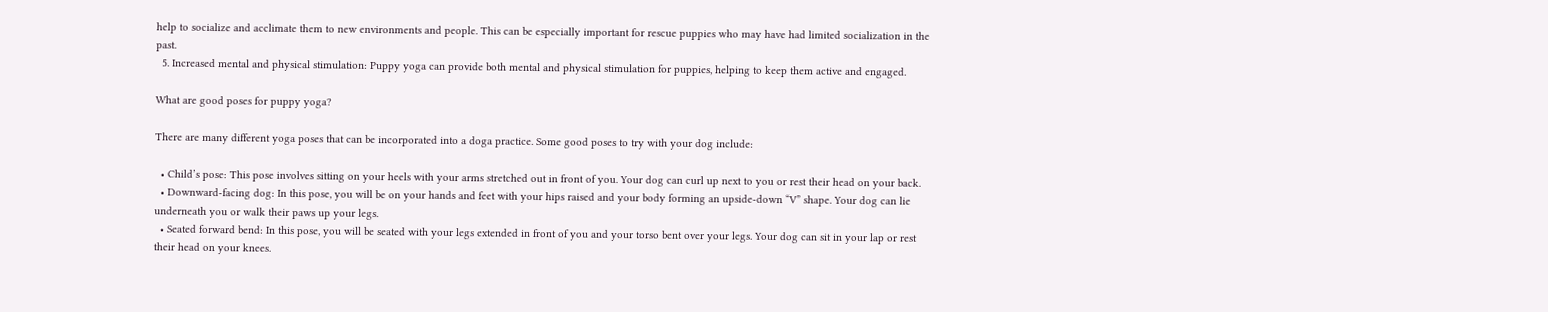help to socialize and acclimate them to new environments and people. This can be especially important for rescue puppies who may have had limited socialization in the past.
  5. Increased mental and physical stimulation: Puppy yoga can provide both mental and physical stimulation for puppies, helping to keep them active and engaged.

What are good poses for puppy yoga?

There are many different yoga poses that can be incorporated into a doga practice. Some good poses to try with your dog include:

  • Child’s pose: This pose involves sitting on your heels with your arms stretched out in front of you. Your dog can curl up next to you or rest their head on your back.
  • Downward-facing dog: In this pose, you will be on your hands and feet with your hips raised and your body forming an upside-down “V” shape. Your dog can lie underneath you or walk their paws up your legs.
  • Seated forward bend: In this pose, you will be seated with your legs extended in front of you and your torso bent over your legs. Your dog can sit in your lap or rest their head on your knees.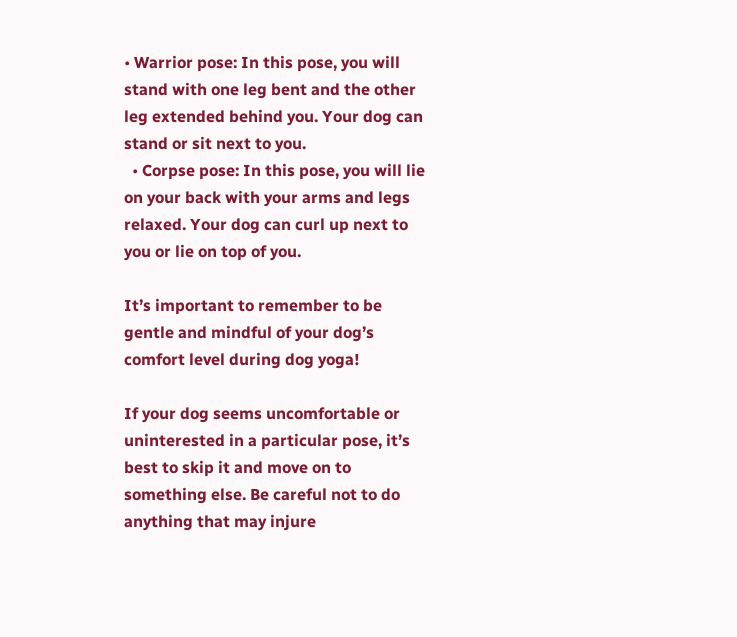• Warrior pose: In this pose, you will stand with one leg bent and the other leg extended behind you. Your dog can stand or sit next to you.
  • Corpse pose: In this pose, you will lie on your back with your arms and legs relaxed. Your dog can curl up next to you or lie on top of you.

It’s important to remember to be gentle and mindful of your dog’s comfort level during dog yoga!

If your dog seems uncomfortable or uninterested in a particular pose, it’s best to skip it and move on to something else. Be careful not to do anything that may injure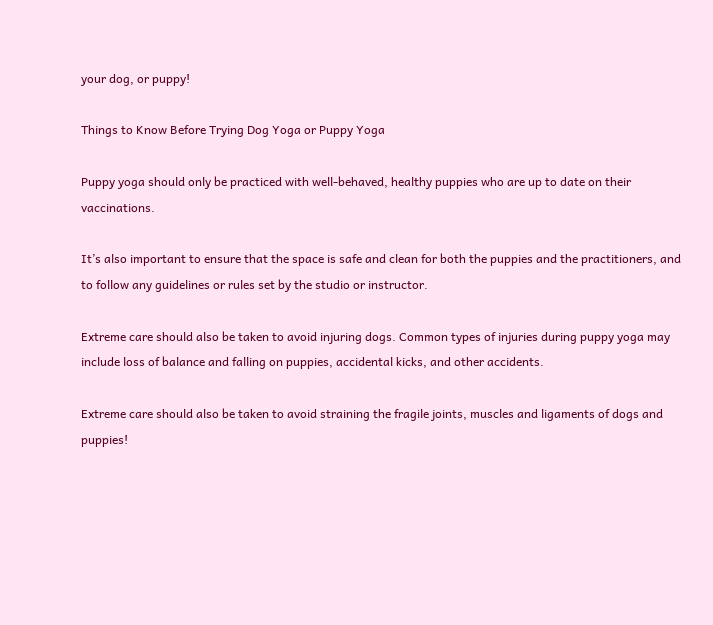your dog, or puppy!

Things to Know Before Trying Dog Yoga or Puppy Yoga

Puppy yoga should only be practiced with well-behaved, healthy puppies who are up to date on their vaccinations.

It’s also important to ensure that the space is safe and clean for both the puppies and the practitioners, and to follow any guidelines or rules set by the studio or instructor.

Extreme care should also be taken to avoid injuring dogs. Common types of injuries during puppy yoga may include loss of balance and falling on puppies, accidental kicks, and other accidents.

Extreme care should also be taken to avoid straining the fragile joints, muscles and ligaments of dogs and puppies!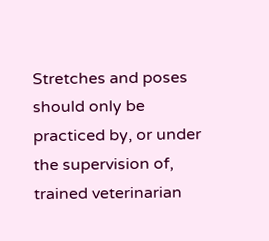Stretches and poses should only be practiced by, or under the supervision of, trained veterinarian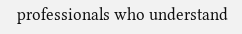professionals who understand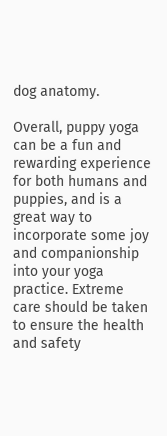dog anatomy.

Overall, puppy yoga can be a fun and rewarding experience for both humans and puppies, and is a great way to incorporate some joy and companionship into your yoga practice. Extreme care should be taken to ensure the health and safety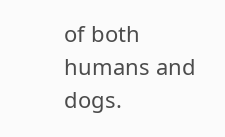of both humans and dogs.